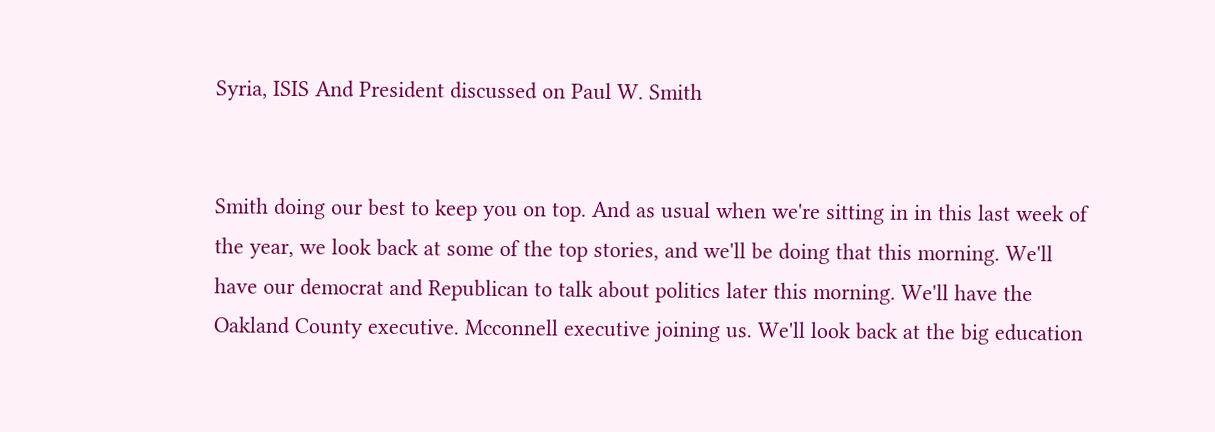Syria, ISIS And President discussed on Paul W. Smith


Smith doing our best to keep you on top. And as usual when we're sitting in in this last week of the year, we look back at some of the top stories, and we'll be doing that this morning. We'll have our democrat and Republican to talk about politics later this morning. We'll have the Oakland County executive. Mcconnell executive joining us. We'll look back at the big education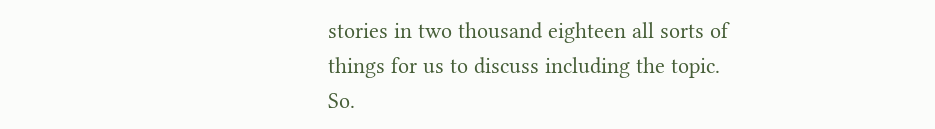stories in two thousand eighteen all sorts of things for us to discuss including the topic. So.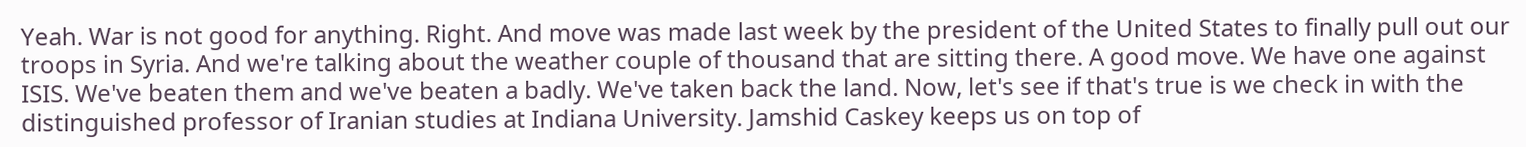Yeah. War is not good for anything. Right. And move was made last week by the president of the United States to finally pull out our troops in Syria. And we're talking about the weather couple of thousand that are sitting there. A good move. We have one against ISIS. We've beaten them and we've beaten a badly. We've taken back the land. Now, let's see if that's true is we check in with the distinguished professor of Iranian studies at Indiana University. Jamshid Caskey keeps us on top of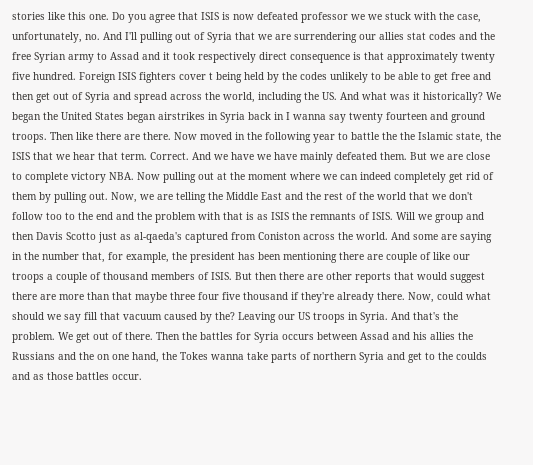stories like this one. Do you agree that ISIS is now defeated professor we we stuck with the case, unfortunately, no. And I'll pulling out of Syria that we are surrendering our allies stat codes and the free Syrian army to Assad and it took respectively direct consequence is that approximately twenty five hundred. Foreign ISIS fighters cover t being held by the codes unlikely to be able to get free and then get out of Syria and spread across the world, including the US. And what was it historically? We began the United States began airstrikes in Syria back in I wanna say twenty fourteen and ground troops. Then like there are there. Now moved in the following year to battle the the Islamic state, the ISIS that we hear that term. Correct. And we have we have mainly defeated them. But we are close to complete victory NBA. Now pulling out at the moment where we can indeed completely get rid of them by pulling out. Now, we are telling the Middle East and the rest of the world that we don't follow too to the end and the problem with that is as ISIS the remnants of ISIS. Will we group and then Davis Scotto just as al-qaeda's captured from Coniston across the world. And some are saying in the number that, for example, the president has been mentioning there are couple of like our troops a couple of thousand members of ISIS. But then there are other reports that would suggest there are more than that maybe three four five thousand if they're already there. Now, could what should we say fill that vacuum caused by the? Leaving our US troops in Syria. And that's the problem. We get out of there. Then the battles for Syria occurs between Assad and his allies the Russians and the on one hand, the Tokes wanna take parts of northern Syria and get to the coulds and as those battles occur.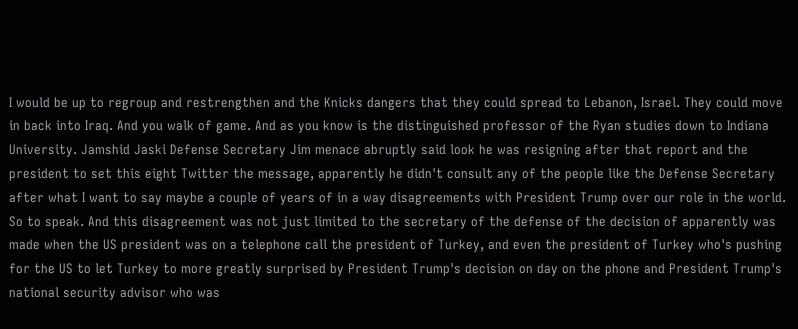I would be up to regroup and restrengthen and the Knicks dangers that they could spread to Lebanon, Israel. They could move in back into Iraq. And you walk of game. And as you know is the distinguished professor of the Ryan studies down to Indiana University. Jamshid Jaski Defense Secretary Jim menace abruptly said look he was resigning after that report and the president to set this eight Twitter the message, apparently he didn't consult any of the people like the Defense Secretary after what I want to say maybe a couple of years of in a way disagreements with President Trump over our role in the world. So to speak. And this disagreement was not just limited to the secretary of the defense of the decision of apparently was made when the US president was on a telephone call the president of Turkey, and even the president of Turkey who's pushing for the US to let Turkey to more greatly surprised by President Trump's decision on day on the phone and President Trump's national security advisor who was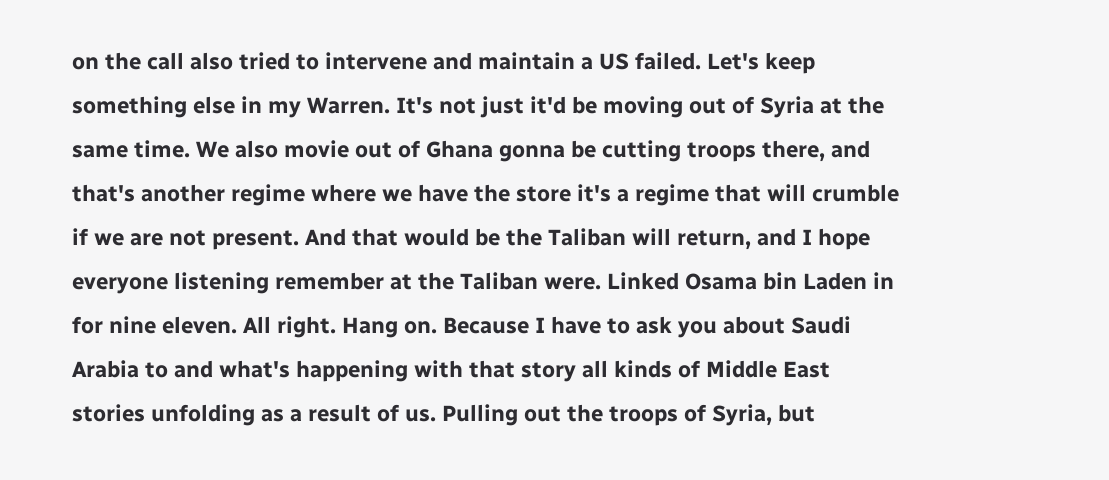on the call also tried to intervene and maintain a US failed. Let's keep something else in my Warren. It's not just it'd be moving out of Syria at the same time. We also movie out of Ghana gonna be cutting troops there, and that's another regime where we have the store it's a regime that will crumble if we are not present. And that would be the Taliban will return, and I hope everyone listening remember at the Taliban were. Linked Osama bin Laden in for nine eleven. All right. Hang on. Because I have to ask you about Saudi Arabia to and what's happening with that story all kinds of Middle East stories unfolding as a result of us. Pulling out the troops of Syria, but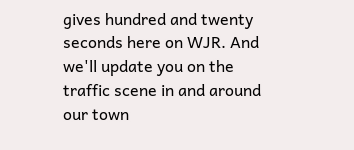gives hundred and twenty seconds here on WJR. And we'll update you on the traffic scene in and around our town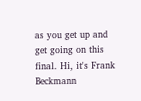as you get up and get going on this final. Hi, it's Frank Beckmann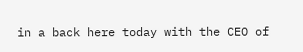in a back here today with the CEO of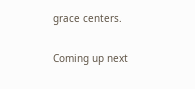grace centers.

Coming up next